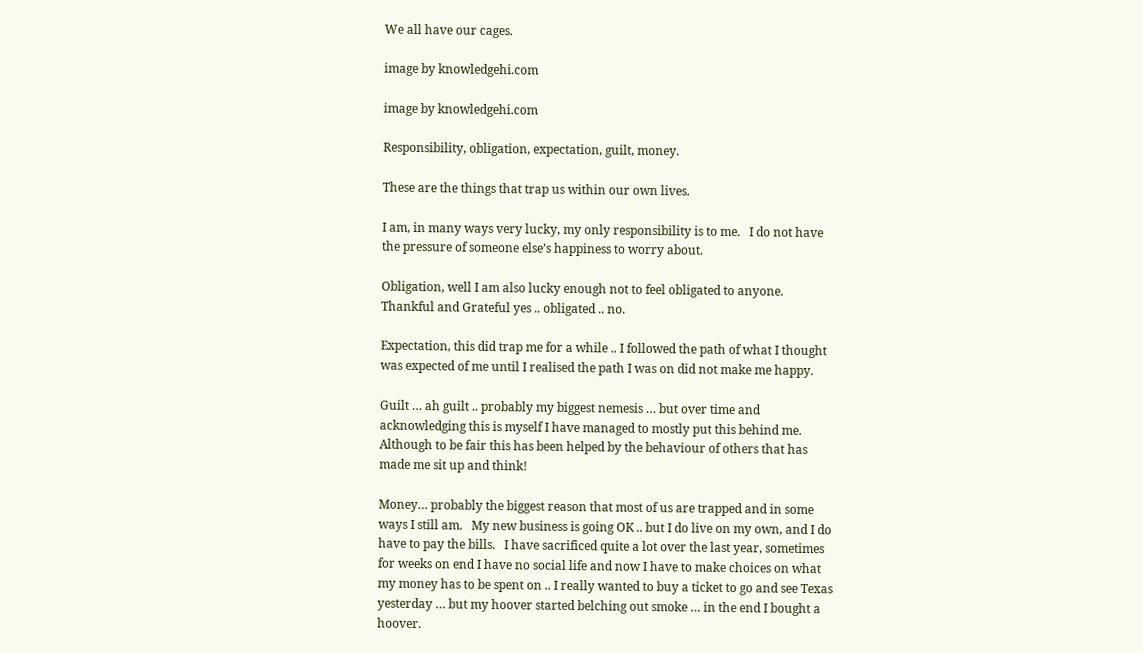We all have our cages.

image by knowledgehi.com

image by knowledgehi.com

Responsibility, obligation, expectation, guilt, money.

These are the things that trap us within our own lives.

I am, in many ways very lucky, my only responsibility is to me.   I do not have the pressure of someone else’s happiness to worry about.

Obligation, well I am also lucky enough not to feel obligated to anyone.  Thankful and Grateful yes .. obligated .. no.

Expectation, this did trap me for a while .. I followed the path of what I thought was expected of me until I realised the path I was on did not make me happy.

Guilt … ah guilt .. probably my biggest nemesis … but over time and acknowledging this is myself I have managed to mostly put this behind me. Although to be fair this has been helped by the behaviour of others that has made me sit up and think!

Money… probably the biggest reason that most of us are trapped and in some ways I still am.   My new business is going OK .. but I do live on my own, and I do have to pay the bills.   I have sacrificed quite a lot over the last year, sometimes for weeks on end I have no social life and now I have to make choices on what my money has to be spent on .. I really wanted to buy a ticket to go and see Texas yesterday … but my hoover started belching out smoke … in the end I bought a hoover.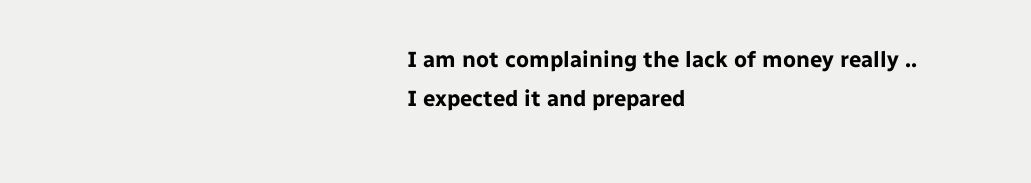I am not complaining the lack of money really .. I expected it and prepared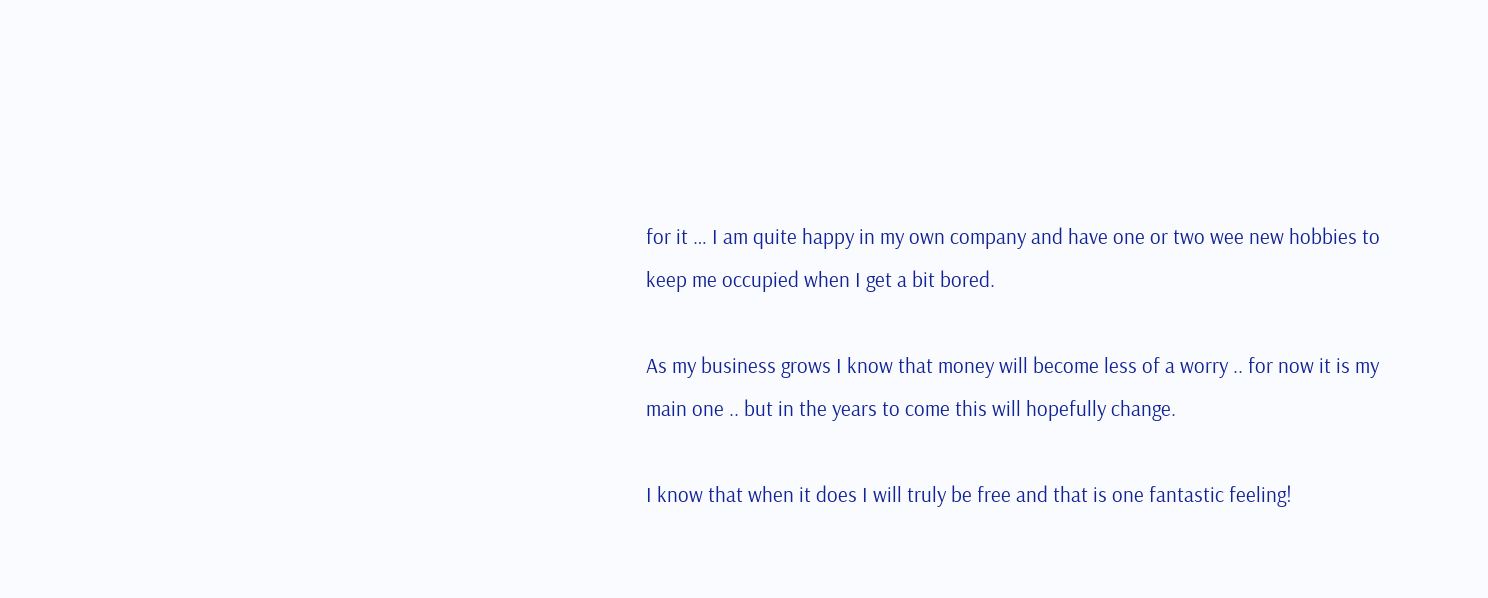for it … I am quite happy in my own company and have one or two wee new hobbies to keep me occupied when I get a bit bored.

As my business grows I know that money will become less of a worry .. for now it is my main one .. but in the years to come this will hopefully change.

I know that when it does I will truly be free and that is one fantastic feeling!